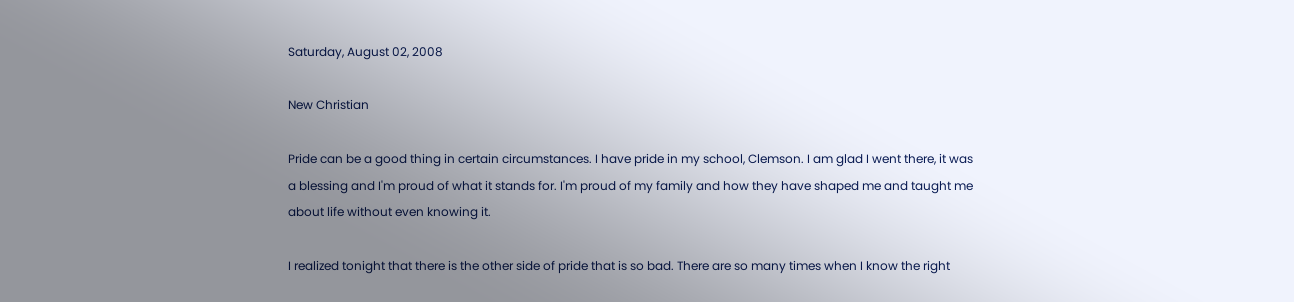Saturday, August 02, 2008

New Christian

Pride can be a good thing in certain circumstances. I have pride in my school, Clemson. I am glad I went there, it was a blessing and I'm proud of what it stands for. I'm proud of my family and how they have shaped me and taught me about life without even knowing it.

I realized tonight that there is the other side of pride that is so bad. There are so many times when I know the right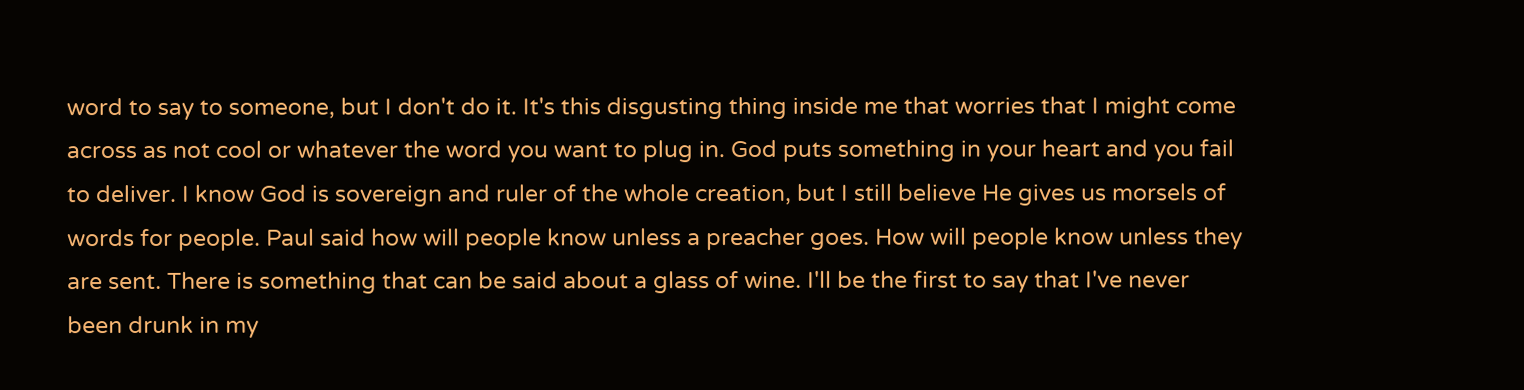word to say to someone, but I don't do it. It's this disgusting thing inside me that worries that I might come across as not cool or whatever the word you want to plug in. God puts something in your heart and you fail to deliver. I know God is sovereign and ruler of the whole creation, but I still believe He gives us morsels of words for people. Paul said how will people know unless a preacher goes. How will people know unless they are sent. There is something that can be said about a glass of wine. I'll be the first to say that I've never been drunk in my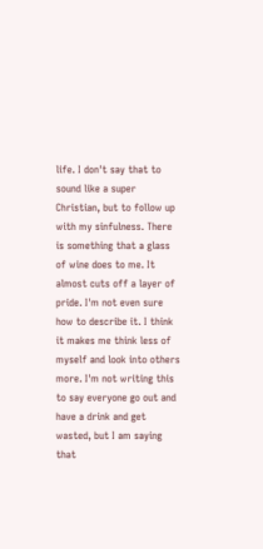life. I don't say that to sound like a super Christian, but to follow up with my sinfulness. There is something that a glass of wine does to me. It almost cuts off a layer of pride. I'm not even sure how to describe it. I think it makes me think less of myself and look into others more. I'm not writing this to say everyone go out and have a drink and get wasted, but I am saying that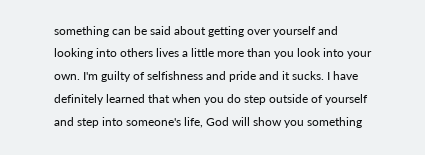something can be said about getting over yourself and looking into others lives a little more than you look into your own. I'm guilty of selfishness and pride and it sucks. I have definitely learned that when you do step outside of yourself and step into someone's life, God will show you something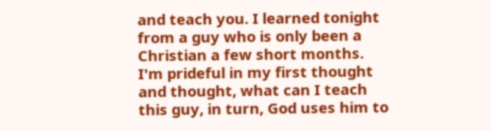and teach you. I learned tonight from a guy who is only been a Christian a few short months. I'm prideful in my first thought and thought, what can I teach this guy, in turn, God uses him to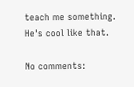teach me something. He's cool like that.

No comments: